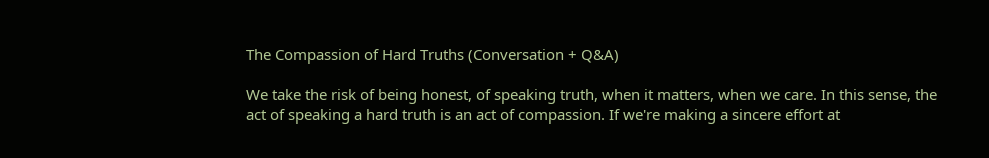The Compassion of Hard Truths (Conversation + Q&A)

We take the risk of being honest, of speaking truth, when it matters, when we care. In this sense, the act of speaking a hard truth is an act of compassion. If we're making a sincere effort at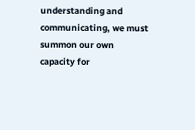understanding and communicating, we must summon our own capacity for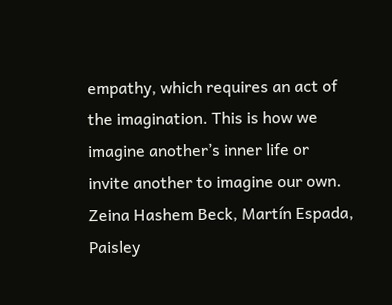empathy, which requires an act of the imagination. This is how we imagine another’s inner life or invite another to imagine our own. Zeina Hashem Beck, Martín Espada, Paisley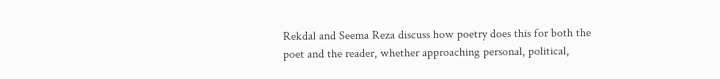Rekdal and Seema Reza discuss how poetry does this for both the poet and the reader, whether approaching personal, political,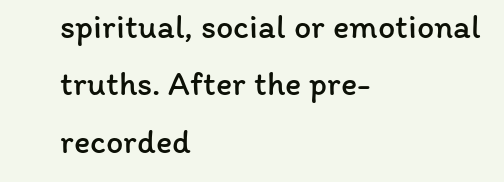spiritual, social or emotional truths. After the pre-recorded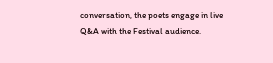conversation, the poets engage in live Q&A with the Festival audience.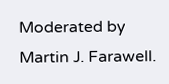Moderated by Martin J. Farawell.